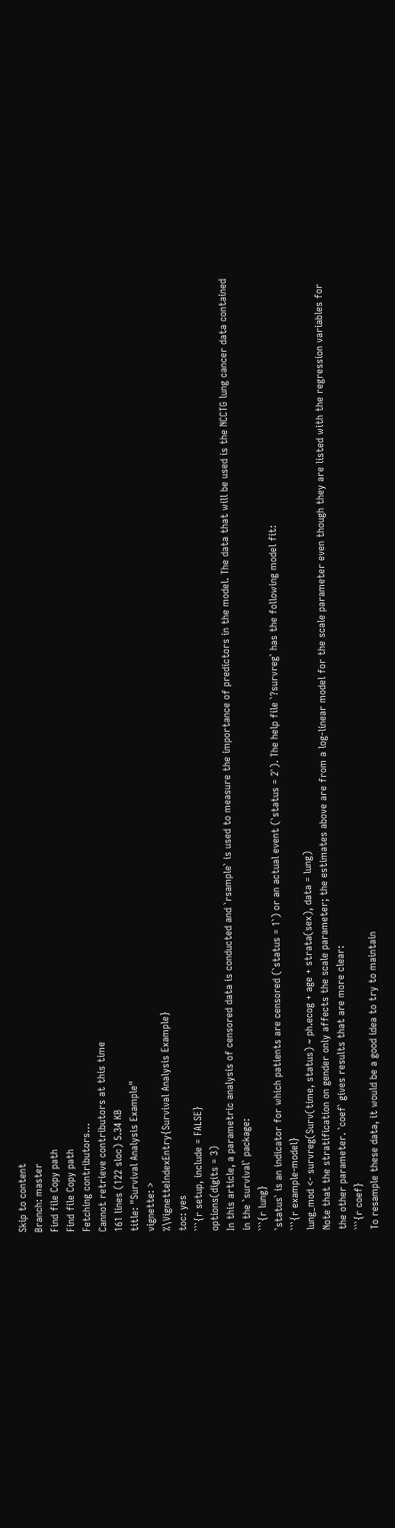Skip to content
Branch: master
Find file Copy path
Find file Copy path
Fetching contributors…
Cannot retrieve contributors at this time
161 lines (122 sloc) 5.34 KB
title: "Survival Analysis Example"
vignette: >
%\VignetteIndexEntry{Survival Analysis Example}
toc: yes
```{r setup, include = FALSE}
options(digits = 3)
In this article, a parametric analysis of censored data is conducted and `rsample` is used to measure the importance of predictors in the model. The data that will be used is the NCCTG lung cancer data contained in the `survival` package:
```{r lung}
`status` is an indicator for which patients are censored (`status = 1`) or an actual event (`status = 2`). The help file `?survreg` has the following model fit:
```{r example-model}
lung_mod <- survreg(Surv(time, status) ~ ph.ecog + age + strata(sex), data = lung)
Note that the stratification on gender only affects the scale parameter; the estimates above are from a log-linear model for the scale parameter even though they are listed with the regression variables for the other parameter. `coef` gives results that are more clear:
```{r coef}
To resample these data, it would be a good idea to try to maintain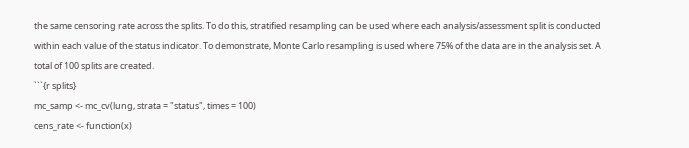the same censoring rate across the splits. To do this, stratified resampling can be used where each analysis/assessment split is conducted within each value of the status indicator. To demonstrate, Monte Carlo resampling is used where 75% of the data are in the analysis set. A total of 100 splits are created.
```{r splits}
mc_samp <- mc_cv(lung, strata = "status", times = 100)
cens_rate <- function(x)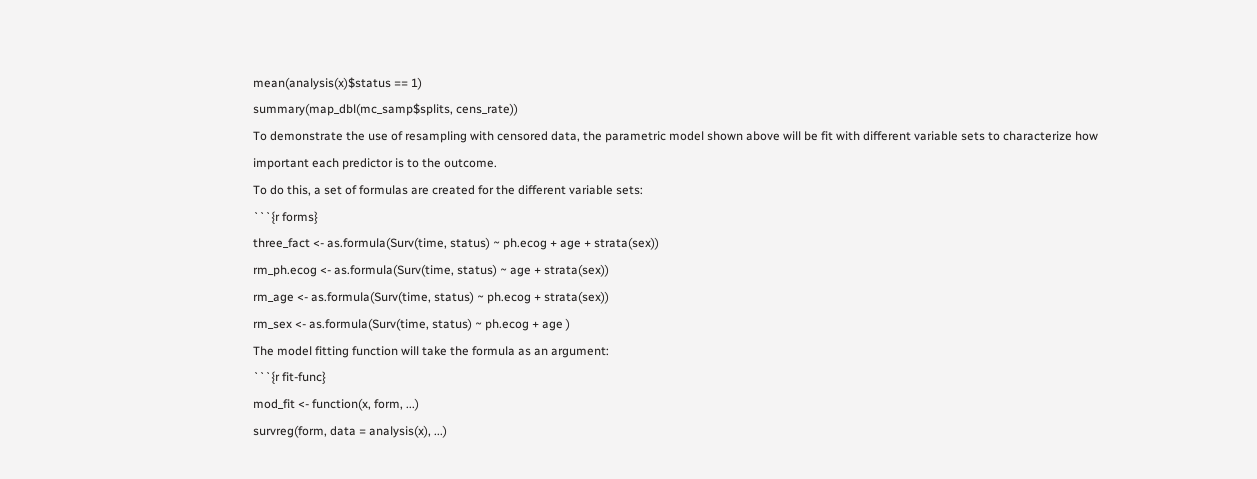mean(analysis(x)$status == 1)
summary(map_dbl(mc_samp$splits, cens_rate))
To demonstrate the use of resampling with censored data, the parametric model shown above will be fit with different variable sets to characterize how important each predictor is to the outcome.
To do this, a set of formulas are created for the different variable sets:
```{r forms}
three_fact <- as.formula(Surv(time, status) ~ ph.ecog + age + strata(sex))
rm_ph.ecog <- as.formula(Surv(time, status) ~ age + strata(sex))
rm_age <- as.formula(Surv(time, status) ~ ph.ecog + strata(sex))
rm_sex <- as.formula(Surv(time, status) ~ ph.ecog + age )
The model fitting function will take the formula as an argument:
```{r fit-func}
mod_fit <- function(x, form, ...)
survreg(form, data = analysis(x), ...)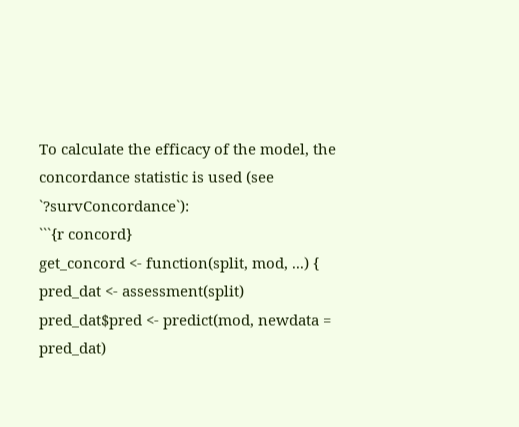To calculate the efficacy of the model, the concordance statistic is used (see `?survConcordance`):
```{r concord}
get_concord <- function(split, mod, ...) {
pred_dat <- assessment(split)
pred_dat$pred <- predict(mod, newdata = pred_dat)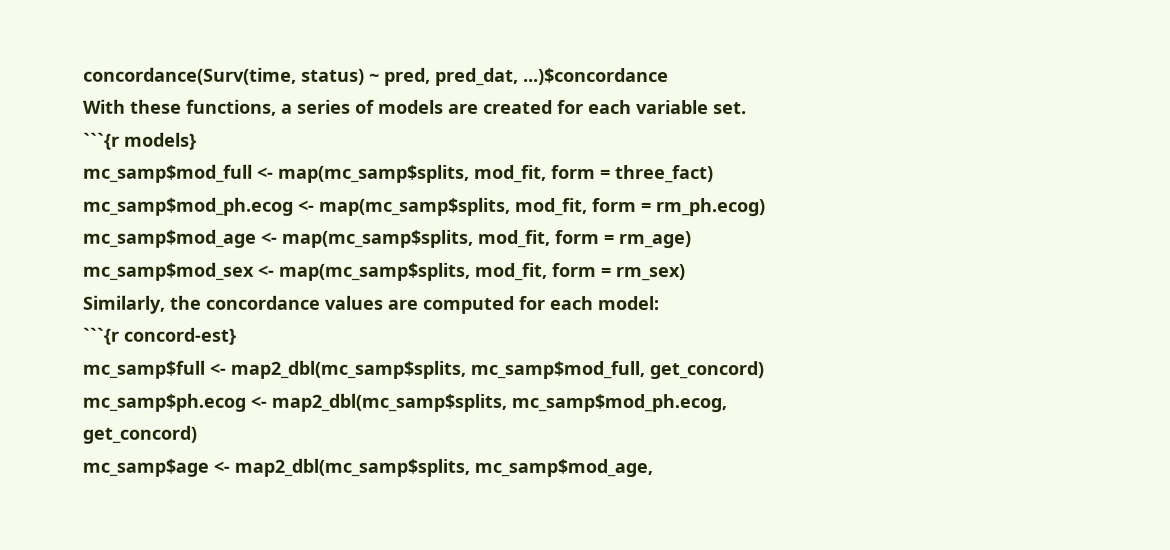concordance(Surv(time, status) ~ pred, pred_dat, ...)$concordance
With these functions, a series of models are created for each variable set.
```{r models}
mc_samp$mod_full <- map(mc_samp$splits, mod_fit, form = three_fact)
mc_samp$mod_ph.ecog <- map(mc_samp$splits, mod_fit, form = rm_ph.ecog)
mc_samp$mod_age <- map(mc_samp$splits, mod_fit, form = rm_age)
mc_samp$mod_sex <- map(mc_samp$splits, mod_fit, form = rm_sex)
Similarly, the concordance values are computed for each model:
```{r concord-est}
mc_samp$full <- map2_dbl(mc_samp$splits, mc_samp$mod_full, get_concord)
mc_samp$ph.ecog <- map2_dbl(mc_samp$splits, mc_samp$mod_ph.ecog, get_concord)
mc_samp$age <- map2_dbl(mc_samp$splits, mc_samp$mod_age,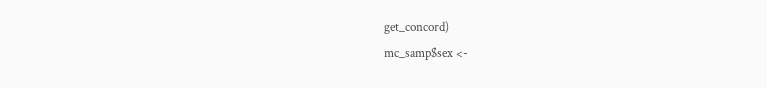get_concord)
mc_samp$sex <-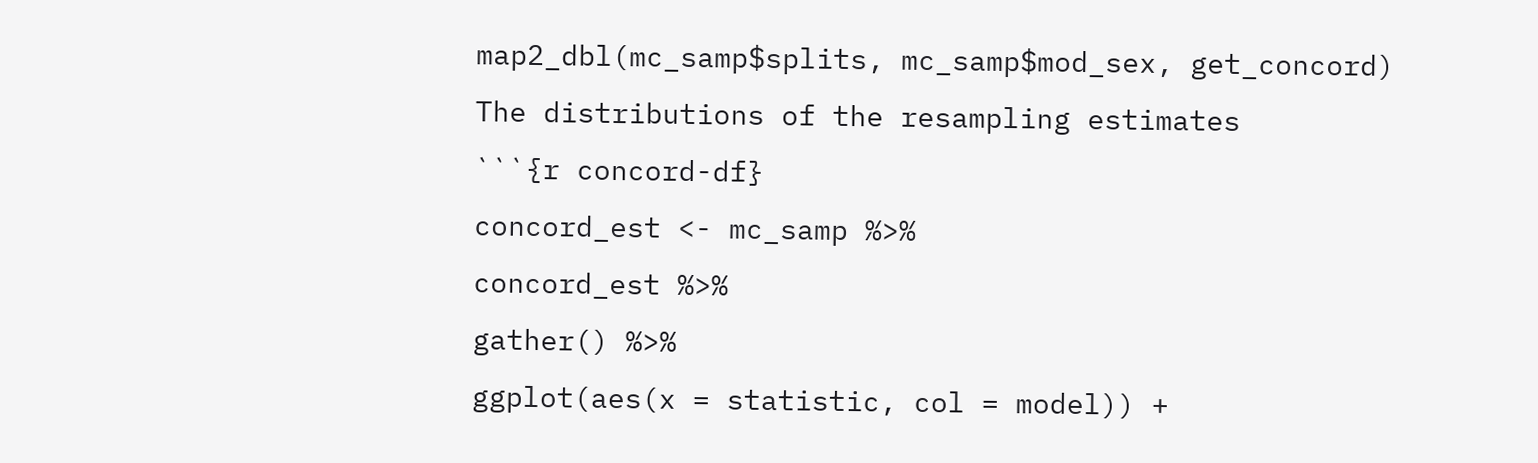map2_dbl(mc_samp$splits, mc_samp$mod_sex, get_concord)
The distributions of the resampling estimates
```{r concord-df}
concord_est <- mc_samp %>%
concord_est %>%
gather() %>%
ggplot(aes(x = statistic, col = model)) +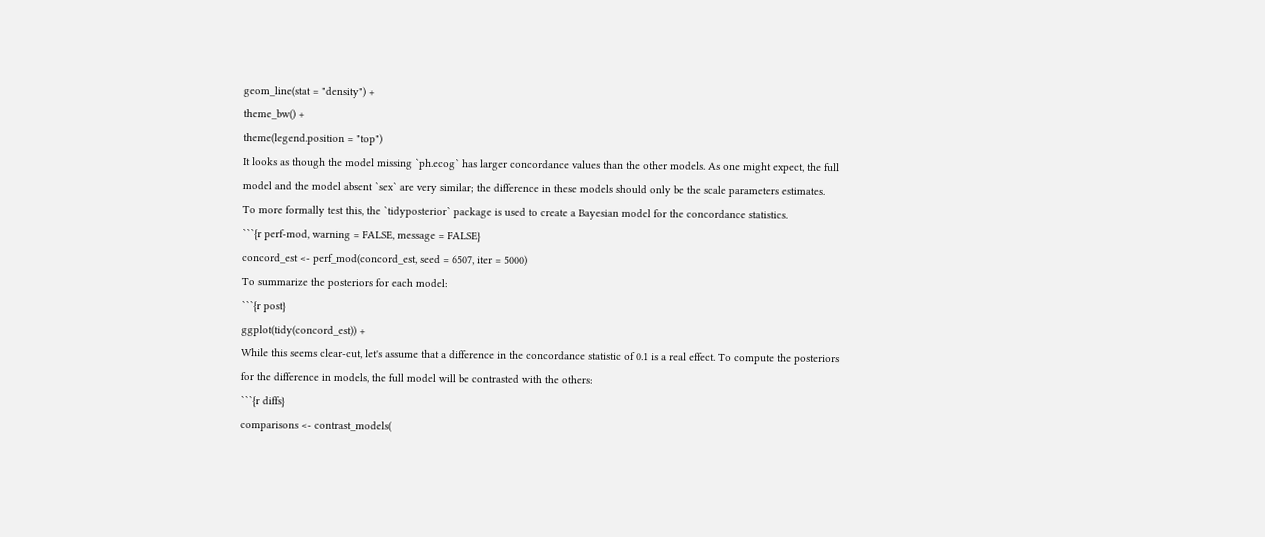geom_line(stat = "density") +
theme_bw() +
theme(legend.position = "top")
It looks as though the model missing `ph.ecog` has larger concordance values than the other models. As one might expect, the full model and the model absent `sex` are very similar; the difference in these models should only be the scale parameters estimates.
To more formally test this, the `tidyposterior` package is used to create a Bayesian model for the concordance statistics.
```{r perf-mod, warning = FALSE, message = FALSE}
concord_est <- perf_mod(concord_est, seed = 6507, iter = 5000)
To summarize the posteriors for each model:
```{r post}
ggplot(tidy(concord_est)) +
While this seems clear-cut, let's assume that a difference in the concordance statistic of 0.1 is a real effect. To compute the posteriors for the difference in models, the full model will be contrasted with the others:
```{r diffs}
comparisons <- contrast_models(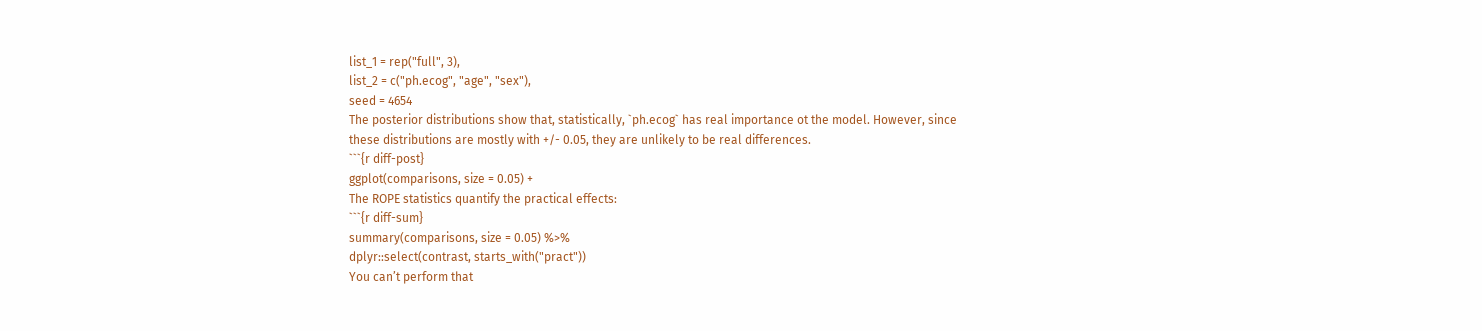list_1 = rep("full", 3),
list_2 = c("ph.ecog", "age", "sex"),
seed = 4654
The posterior distributions show that, statistically, `ph.ecog` has real importance ot the model. However, since these distributions are mostly with +/- 0.05, they are unlikely to be real differences.
```{r diff-post}
ggplot(comparisons, size = 0.05) +
The ROPE statistics quantify the practical effects:
```{r diff-sum}
summary(comparisons, size = 0.05) %>%
dplyr::select(contrast, starts_with("pract"))
You can’t perform that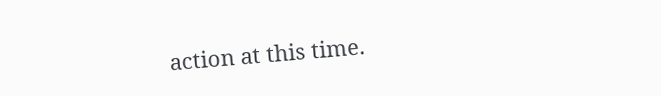action at this time.